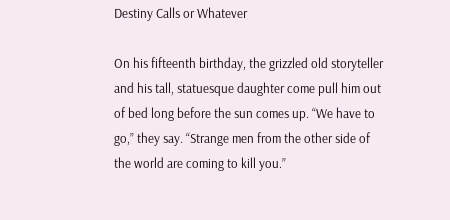Destiny Calls or Whatever

On his fifteenth birthday, the grizzled old storyteller and his tall, statuesque daughter come pull him out of bed long before the sun comes up. “We have to go,” they say. “Strange men from the other side of the world are coming to kill you.”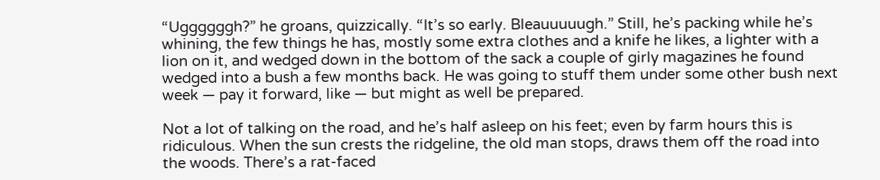“Uggggggh?” he groans, quizzically. “It’s so early. Bleauuuuugh.” Still, he’s packing while he’s whining, the few things he has, mostly some extra clothes and a knife he likes, a lighter with a lion on it, and wedged down in the bottom of the sack a couple of girly magazines he found wedged into a bush a few months back. He was going to stuff them under some other bush next week — pay it forward, like — but might as well be prepared.

Not a lot of talking on the road, and he’s half asleep on his feet; even by farm hours this is ridiculous. When the sun crests the ridgeline, the old man stops, draws them off the road into the woods. There’s a rat-faced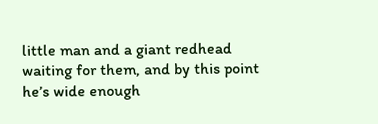little man and a giant redhead waiting for them, and by this point he’s wide enough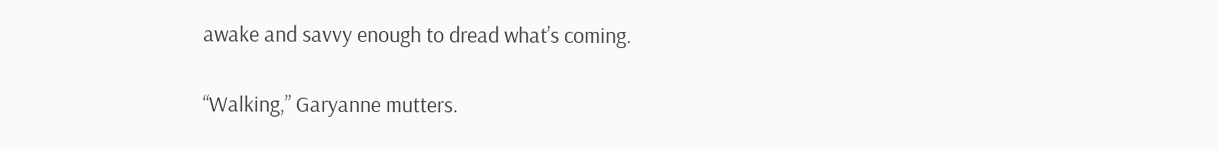awake and savvy enough to dread what’s coming.

“Walking,” Garyanne mutters.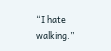“I hate walking.”